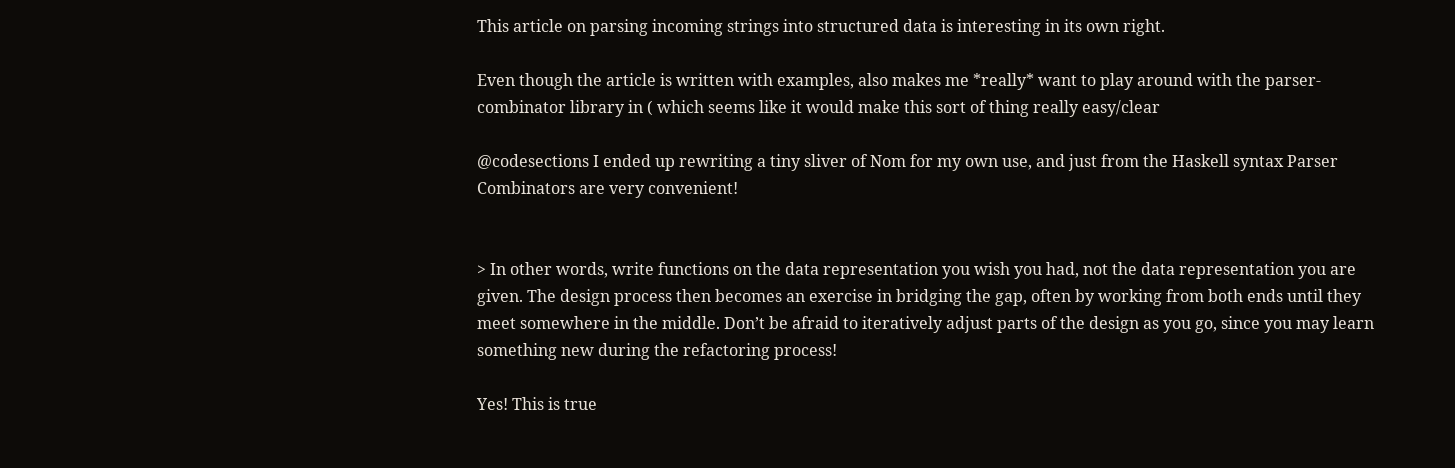This article on parsing incoming strings into structured data is interesting in its own right.

Even though the article is written with examples, also makes me *really* want to play around with the parser-combinator library in ( which seems like it would make this sort of thing really easy/clear

@codesections I ended up rewriting a tiny sliver of Nom for my own use, and just from the Haskell syntax Parser Combinators are very convenient!


> In other words, write functions on the data representation you wish you had, not the data representation you are given. The design process then becomes an exercise in bridging the gap, often by working from both ends until they meet somewhere in the middle. Don’t be afraid to iteratively adjust parts of the design as you go, since you may learn something new during the refactoring process!

Yes! This is true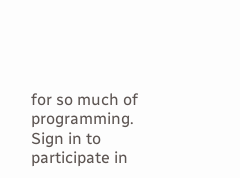for so much of programming.
Sign in to participate in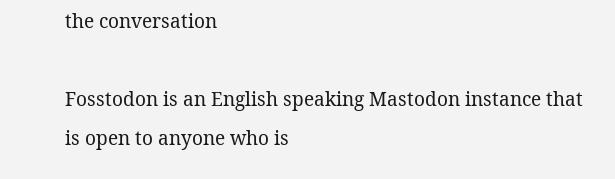the conversation

Fosstodon is an English speaking Mastodon instance that is open to anyone who is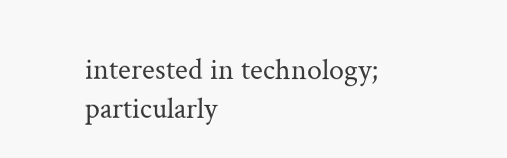interested in technology; particularly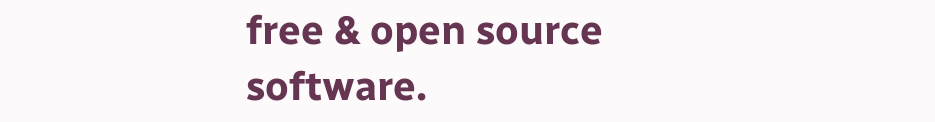free & open source software.